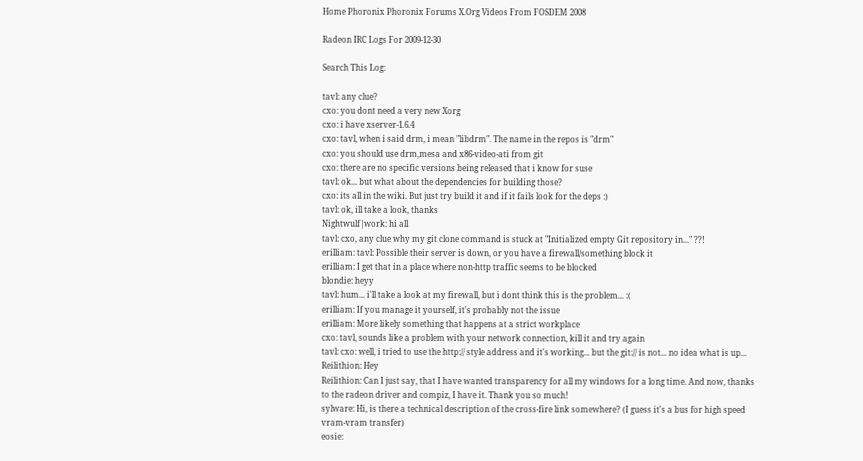Home Phoronix Phoronix Forums X.Org Videos From FOSDEM 2008

Radeon IRC Logs For 2009-12-30

Search This Log:

tavl: any clue?
cxo: you dont need a very new Xorg
cxo: i have xserver-1.6.4
cxo: tavl, when i said drm, i mean "libdrm". The name in the repos is "drm"
cxo: you should use drm,mesa and x86-video-ati from git
cxo: there are no specific versions being released that i know for suse
tavl: ok... but what about the dependencies for building those?
cxo: its all in the wiki. But just try build it and if it fails look for the deps :)
tavl: ok, ill take a look, thanks
Nightwulf|work: hi all
tavl: cxo, any clue why my git clone command is stuck at "Initialized empty Git repository in..." ??!
erilliam: tavl: Possible their server is down, or you have a firewall/something block it
erilliam: I get that in a place where non-http traffic seems to be blocked
blondie: heyy
tavl: hum... i'll take a look at my firewall, but i dont think this is the problem... :(
erilliam: If you manage it yourself, it's probably not the issue
erilliam: More likely something that happens at a strict workplace
cxo: tavl, sounds like a problem with your network connection, kill it and try again
tavl: cxo: well, i tried to use the http:// style address and it's working... but the git:// is not... no idea what is up...
Reilithion: Hey
Reilithion: Can I just say, that I have wanted transparency for all my windows for a long time. And now, thanks to the radeon driver and compiz, I have it. Thank you so much!
sylware: Hi, is there a technical description of the cross-fire link somewhere? (I guess it's a bus for high speed vram-vram transfer)
eosie: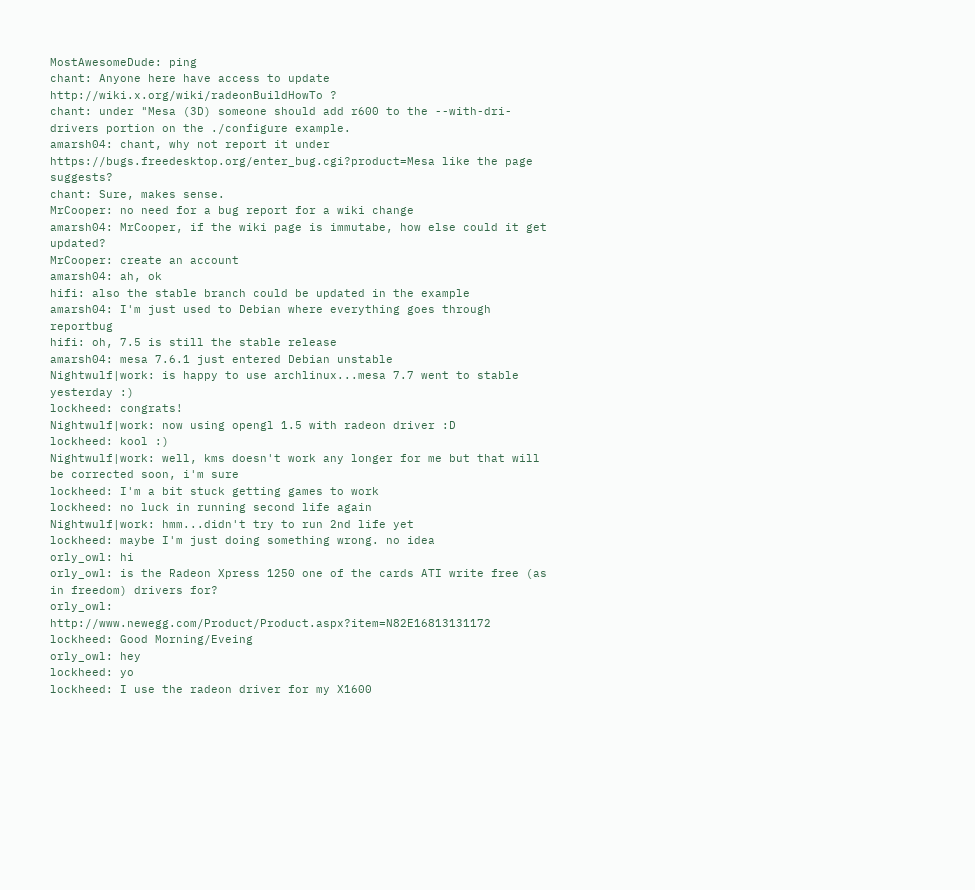MostAwesomeDude: ping
chant: Anyone here have access to update http://wiki.x.org/wiki/radeonBuildHowTo ?
chant: under "Mesa (3D) someone should add r600 to the --with-dri-drivers portion on the ./configure example.
amarsh04: chant, why not report it under https://bugs.freedesktop.org/enter_bug.cgi?product=Mesa like the page suggests?
chant: Sure, makes sense.
MrCooper: no need for a bug report for a wiki change
amarsh04: MrCooper, if the wiki page is immutabe, how else could it get updated?
MrCooper: create an account
amarsh04: ah, ok
hifi: also the stable branch could be updated in the example
amarsh04: I'm just used to Debian where everything goes through reportbug
hifi: oh, 7.5 is still the stable release
amarsh04: mesa 7.6.1 just entered Debian unstable
Nightwulf|work: is happy to use archlinux...mesa 7.7 went to stable yesterday :)
lockheed: congrats!
Nightwulf|work: now using opengl 1.5 with radeon driver :D
lockheed: kool :)
Nightwulf|work: well, kms doesn't work any longer for me but that will be corrected soon, i'm sure
lockheed: I'm a bit stuck getting games to work
lockheed: no luck in running second life again
Nightwulf|work: hmm...didn't try to run 2nd life yet
lockheed: maybe I'm just doing something wrong. no idea
orly_owl: hi
orly_owl: is the Radeon Xpress 1250 one of the cards ATI write free (as in freedom) drivers for?
orly_owl: http://www.newegg.com/Product/Product.aspx?item=N82E16813131172
lockheed: Good Morning/Eveing
orly_owl: hey
lockheed: yo
lockheed: I use the radeon driver for my X1600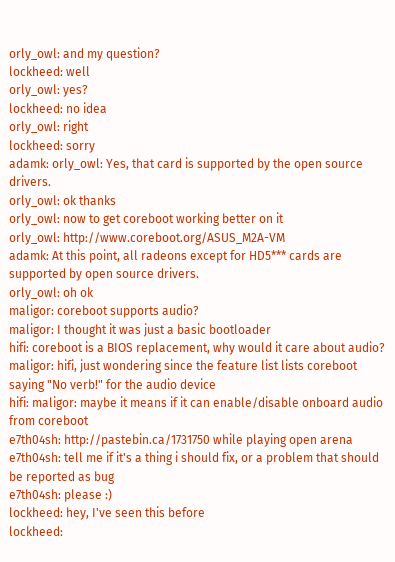orly_owl: and my question?
lockheed: well
orly_owl: yes?
lockheed: no idea
orly_owl: right
lockheed: sorry
adamk: orly_owl: Yes, that card is supported by the open source drivers.
orly_owl: ok thanks
orly_owl: now to get coreboot working better on it
orly_owl: http://www.coreboot.org/ASUS_M2A-VM
adamk: At this point, all radeons except for HD5*** cards are supported by open source drivers.
orly_owl: oh ok
maligor: coreboot supports audio?
maligor: I thought it was just a basic bootloader
hifi: coreboot is a BIOS replacement, why would it care about audio?
maligor: hifi, just wondering since the feature list lists coreboot saying "No verb!" for the audio device
hifi: maligor: maybe it means if it can enable/disable onboard audio from coreboot
e7th04sh: http://pastebin.ca/1731750 while playing open arena
e7th04sh: tell me if it's a thing i should fix, or a problem that should be reported as bug
e7th04sh: please :)
lockheed: hey, I've seen this before
lockheed: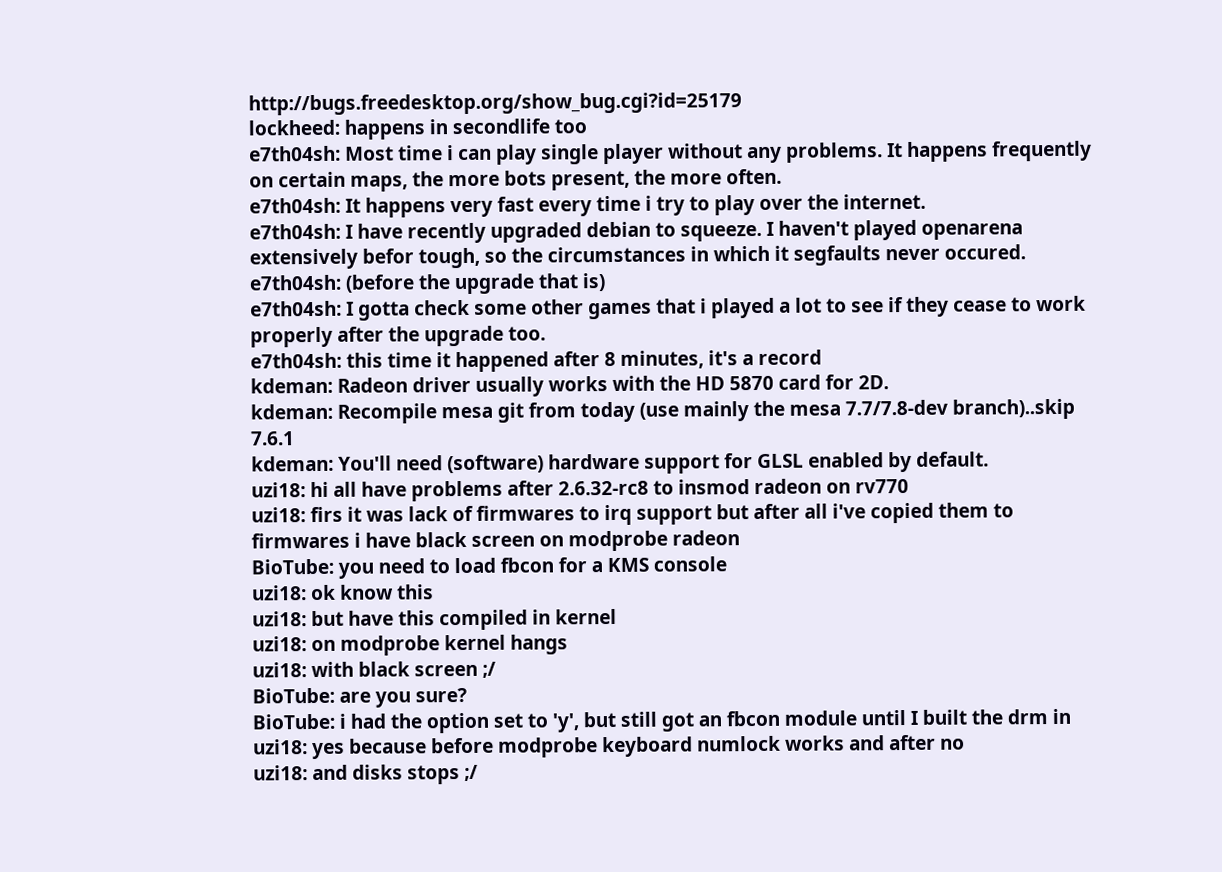http://bugs.freedesktop.org/show_bug.cgi?id=25179
lockheed: happens in secondlife too
e7th04sh: Most time i can play single player without any problems. It happens frequently on certain maps, the more bots present, the more often.
e7th04sh: It happens very fast every time i try to play over the internet.
e7th04sh: I have recently upgraded debian to squeeze. I haven't played openarena extensively befor tough, so the circumstances in which it segfaults never occured.
e7th04sh: (before the upgrade that is)
e7th04sh: I gotta check some other games that i played a lot to see if they cease to work properly after the upgrade too.
e7th04sh: this time it happened after 8 minutes, it's a record
kdeman: Radeon driver usually works with the HD 5870 card for 2D.
kdeman: Recompile mesa git from today (use mainly the mesa 7.7/7.8-dev branch)..skip 7.6.1
kdeman: You'll need (software) hardware support for GLSL enabled by default.
uzi18: hi all have problems after 2.6.32-rc8 to insmod radeon on rv770
uzi18: firs it was lack of firmwares to irq support but after all i've copied them to firmwares i have black screen on modprobe radeon
BioTube: you need to load fbcon for a KMS console
uzi18: ok know this
uzi18: but have this compiled in kernel
uzi18: on modprobe kernel hangs
uzi18: with black screen ;/
BioTube: are you sure?
BioTube: i had the option set to 'y', but still got an fbcon module until I built the drm in
uzi18: yes because before modprobe keyboard numlock works and after no
uzi18: and disks stops ;/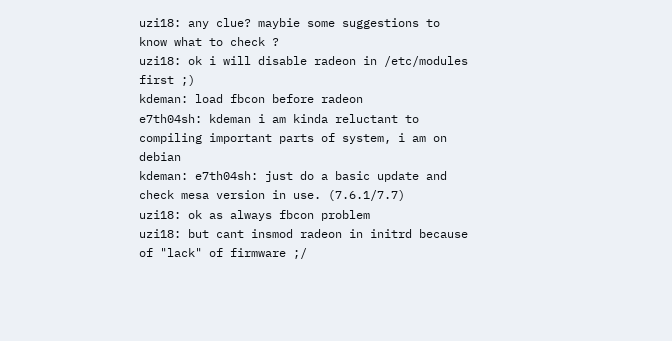uzi18: any clue? maybie some suggestions to know what to check ?
uzi18: ok i will disable radeon in /etc/modules first ;)
kdeman: load fbcon before radeon
e7th04sh: kdeman i am kinda reluctant to compiling important parts of system, i am on debian
kdeman: e7th04sh: just do a basic update and check mesa version in use. (7.6.1/7.7)
uzi18: ok as always fbcon problem
uzi18: but cant insmod radeon in initrd because of "lack" of firmware ;/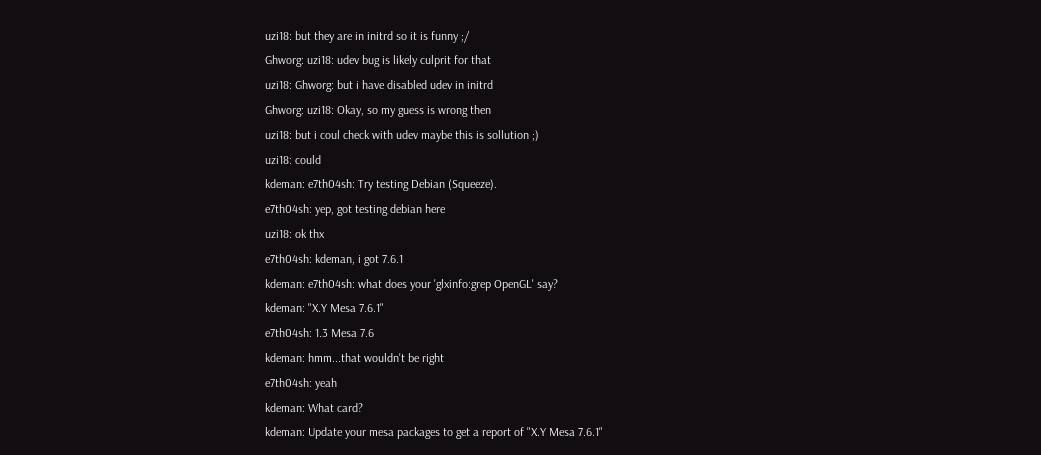uzi18: but they are in initrd so it is funny ;/
Ghworg: uzi18: udev bug is likely culprit for that
uzi18: Ghworg: but i have disabled udev in initrd
Ghworg: uzi18: Okay, so my guess is wrong then
uzi18: but i coul check with udev maybe this is sollution ;)
uzi18: could
kdeman: e7th04sh: Try testing Debian (Squeeze).
e7th04sh: yep, got testing debian here
uzi18: ok thx
e7th04sh: kdeman, i got 7.6.1
kdeman: e7th04sh: what does your 'glxinfo:grep OpenGL' say?
kdeman: "X.Y Mesa 7.6.1"
e7th04sh: 1.3 Mesa 7.6
kdeman: hmm...that wouldn't be right
e7th04sh: yeah
kdeman: What card?
kdeman: Update your mesa packages to get a report of "X.Y Mesa 7.6.1"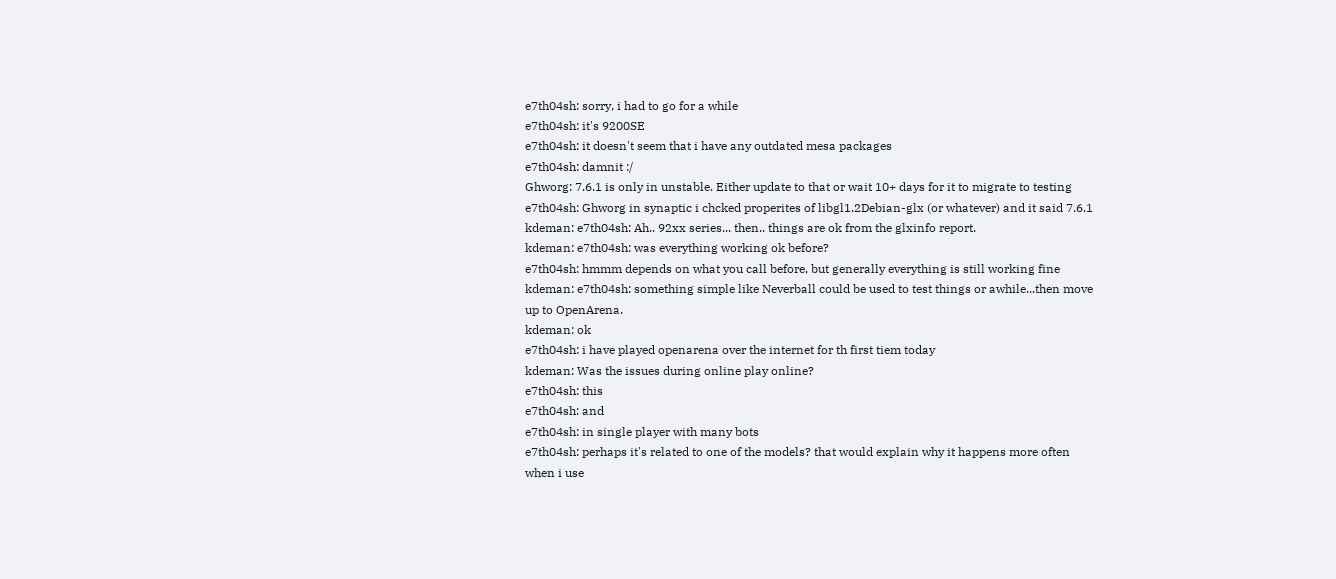e7th04sh: sorry, i had to go for a while
e7th04sh: it's 9200SE
e7th04sh: it doesn't seem that i have any outdated mesa packages
e7th04sh: damnit :/
Ghworg: 7.6.1 is only in unstable. Either update to that or wait 10+ days for it to migrate to testing
e7th04sh: Ghworg in synaptic i chcked properites of libgl1.2Debian-glx (or whatever) and it said 7.6.1
kdeman: e7th04sh: Ah.. 92xx series... then.. things are ok from the glxinfo report.
kdeman: e7th04sh: was everything working ok before?
e7th04sh: hmmm depends on what you call before, but generally everything is still working fine
kdeman: e7th04sh: something simple like Neverball could be used to test things or awhile...then move up to OpenArena.
kdeman: ok
e7th04sh: i have played openarena over the internet for th first tiem today
kdeman: Was the issues during online play online?
e7th04sh: this
e7th04sh: and
e7th04sh: in single player with many bots
e7th04sh: perhaps it's related to one of the models? that would explain why it happens more often when i use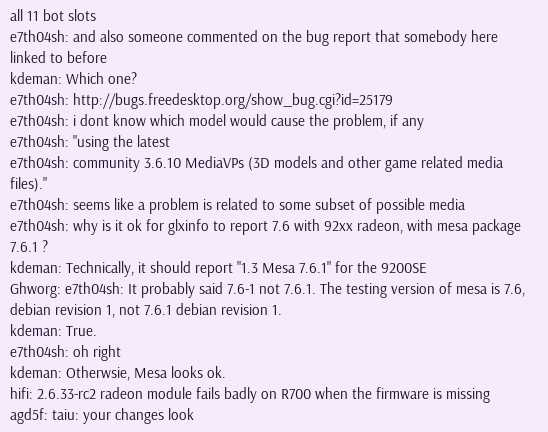all 11 bot slots
e7th04sh: and also someone commented on the bug report that somebody here linked to before
kdeman: Which one?
e7th04sh: http://bugs.freedesktop.org/show_bug.cgi?id=25179
e7th04sh: i dont know which model would cause the problem, if any
e7th04sh: "using the latest
e7th04sh: community 3.6.10 MediaVPs (3D models and other game related media files)."
e7th04sh: seems like a problem is related to some subset of possible media
e7th04sh: why is it ok for glxinfo to report 7.6 with 92xx radeon, with mesa package 7.6.1 ?
kdeman: Technically, it should report "1.3 Mesa 7.6.1" for the 9200SE
Ghworg: e7th04sh: It probably said 7.6-1 not 7.6.1. The testing version of mesa is 7.6, debian revision 1, not 7.6.1 debian revision 1.
kdeman: True.
e7th04sh: oh right
kdeman: Otherwsie, Mesa looks ok.
hifi: 2.6.33-rc2 radeon module fails badly on R700 when the firmware is missing
agd5f: taiu: your changes look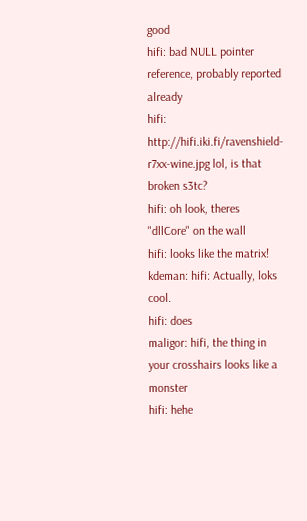good
hifi: bad NULL pointer reference, probably reported already
hifi: http://hifi.iki.fi/ravenshield-r7xx-wine.jpg lol, is that broken s3tc?
hifi: oh look, theres "dllCore" on the wall
hifi: looks like the matrix!
kdeman: hifi: Actually, loks cool.
hifi: does
maligor: hifi, the thing in your crosshairs looks like a monster
hifi: hehe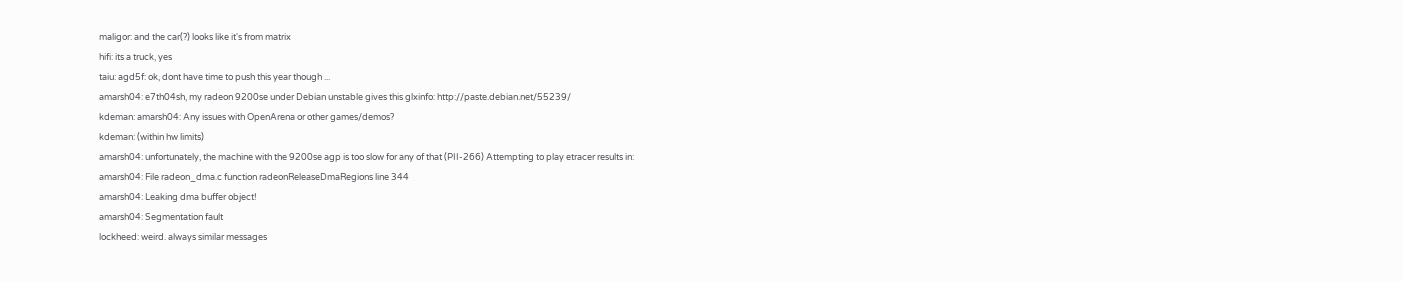maligor: and the car(?) looks like it's from matrix
hifi: its a truck, yes
taiu: agd5f: ok, dont have time to push this year though ...
amarsh04: e7th04sh, my radeon 9200se under Debian unstable gives this glxinfo: http://paste.debian.net/55239/
kdeman: amarsh04: Any issues with OpenArena or other games/demos?
kdeman: (within hw limits)
amarsh04: unfortunately, the machine with the 9200se agp is too slow for any of that (PII-266) Attempting to play etracer results in:
amarsh04: File radeon_dma.c function radeonReleaseDmaRegions line 344
amarsh04: Leaking dma buffer object!
amarsh04: Segmentation fault
lockheed: weird. always similar messages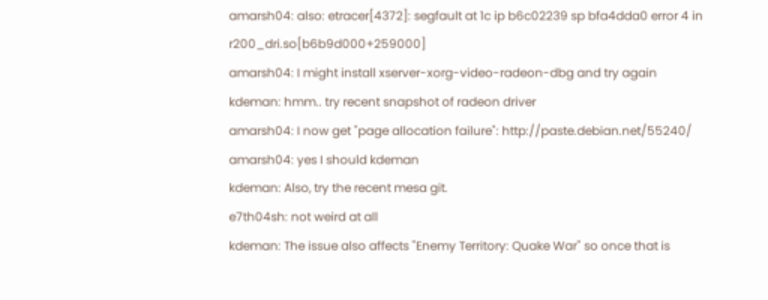amarsh04: also: etracer[4372]: segfault at 1c ip b6c02239 sp bfa4dda0 error 4 in r200_dri.so[b6b9d000+259000]
amarsh04: I might install xserver-xorg-video-radeon-dbg and try again
kdeman: hmm.. try recent snapshot of radeon driver
amarsh04: I now get "page allocation failure": http://paste.debian.net/55240/
amarsh04: yes I should kdeman
kdeman: Also, try the recent mesa git.
e7th04sh: not weird at all
kdeman: The issue also affects "Enemy Territory: Quake War" so once that is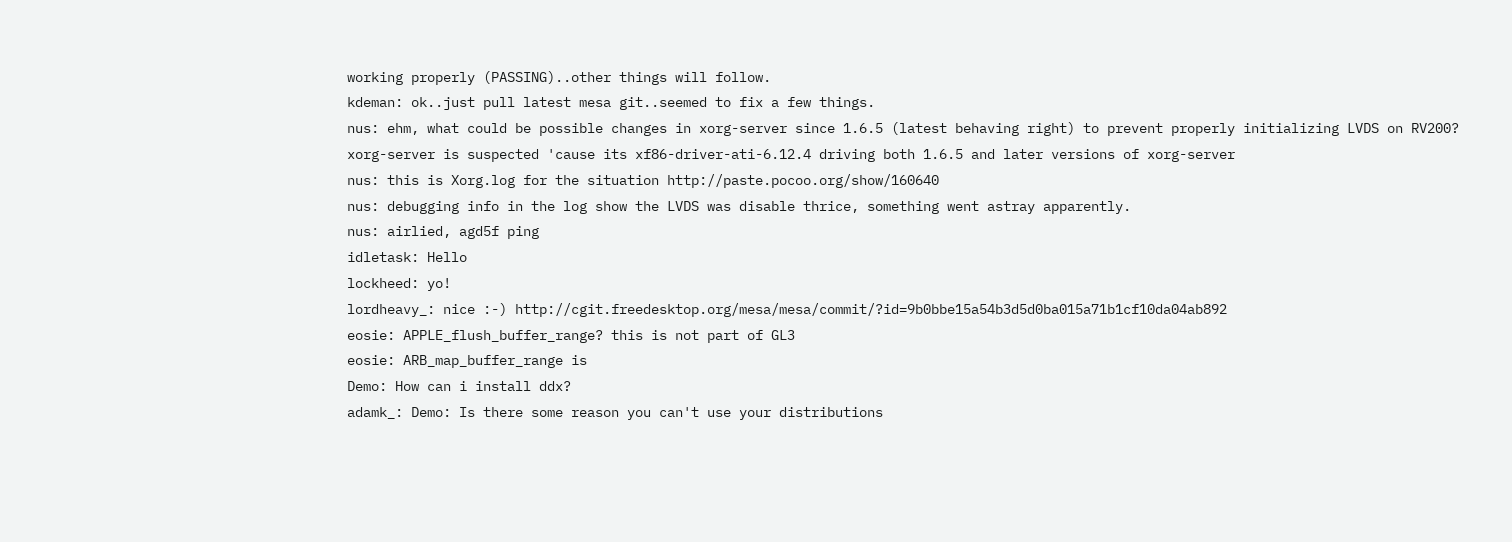working properly (PASSING)..other things will follow.
kdeman: ok..just pull latest mesa git..seemed to fix a few things.
nus: ehm, what could be possible changes in xorg-server since 1.6.5 (latest behaving right) to prevent properly initializing LVDS on RV200? xorg-server is suspected 'cause its xf86-driver-ati-6.12.4 driving both 1.6.5 and later versions of xorg-server
nus: this is Xorg.log for the situation http://paste.pocoo.org/show/160640
nus: debugging info in the log show the LVDS was disable thrice, something went astray apparently.
nus: airlied, agd5f ping
idletask: Hello
lockheed: yo!
lordheavy_: nice :-) http://cgit.freedesktop.org/mesa/mesa/commit/?id=9b0bbe15a54b3d5d0ba015a71b1cf10da04ab892
eosie: APPLE_flush_buffer_range? this is not part of GL3
eosie: ARB_map_buffer_range is
Demo: How can i install ddx?
adamk_: Demo: Is there some reason you can't use your distributions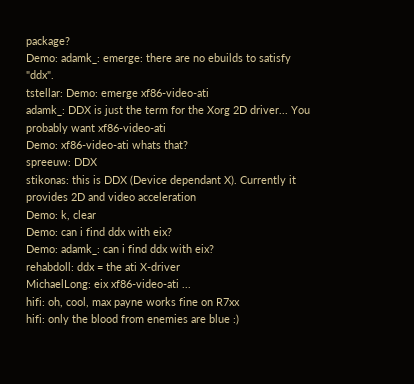package?
Demo: adamk_: emerge: there are no ebuilds to satisfy "ddx".
tstellar: Demo: emerge xf86-video-ati
adamk_: DDX is just the term for the Xorg 2D driver... You probably want xf86-video-ati
Demo: xf86-video-ati whats that?
spreeuw: DDX
stikonas: this is DDX (Device dependant X). Currently it provides 2D and video acceleration
Demo: k, clear
Demo: can i find ddx with eix?
Demo: adamk_: can i find ddx with eix?
rehabdoll: ddx = the ati X-driver
MichaelLong: eix xf86-video-ati ...
hifi: oh, cool, max payne works fine on R7xx
hifi: only the blood from enemies are blue :)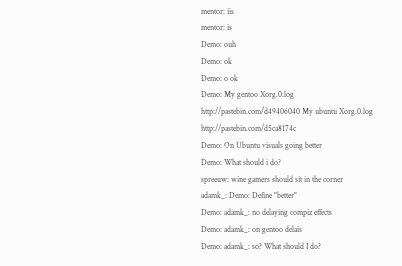mentor: iis
mentor: is
Demo: ouh
Demo: ok
Demo: o ok
Demo: My gentoo Xorg.0.log http://pastebin.com/d49406040 My ubuntu Xorg.0.log http://pastebin.com/d5ca8174c
Demo: On Ubuntu visuals going better
Demo: What should i do?
spreeuw: wine gamers should sit in the corner
adamk_: Demo: Define "better"
Demo: adamk_: no delaying compiz effects
Demo: adamk_: on gentoo delais
Demo: adamk_: so? What should I do?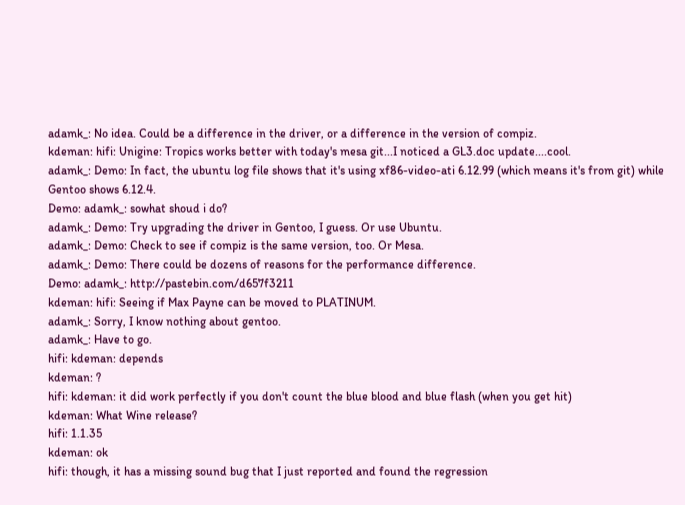adamk_: No idea. Could be a difference in the driver, or a difference in the version of compiz.
kdeman: hifi: Unigine: Tropics works better with today's mesa git...I noticed a GL3.doc update....cool.
adamk_: Demo: In fact, the ubuntu log file shows that it's using xf86-video-ati 6.12.99 (which means it's from git) while Gentoo shows 6.12.4.
Demo: adamk_: sowhat shoud i do?
adamk_: Demo: Try upgrading the driver in Gentoo, I guess. Or use Ubuntu.
adamk_: Demo: Check to see if compiz is the same version, too. Or Mesa.
adamk_: Demo: There could be dozens of reasons for the performance difference.
Demo: adamk_: http://pastebin.com/d657f3211
kdeman: hifi: Seeing if Max Payne can be moved to PLATINUM.
adamk_: Sorry, I know nothing about gentoo.
adamk_: Have to go.
hifi: kdeman: depends
kdeman: ?
hifi: kdeman: it did work perfectly if you don't count the blue blood and blue flash (when you get hit)
kdeman: What Wine release?
hifi: 1.1.35
kdeman: ok
hifi: though, it has a missing sound bug that I just reported and found the regression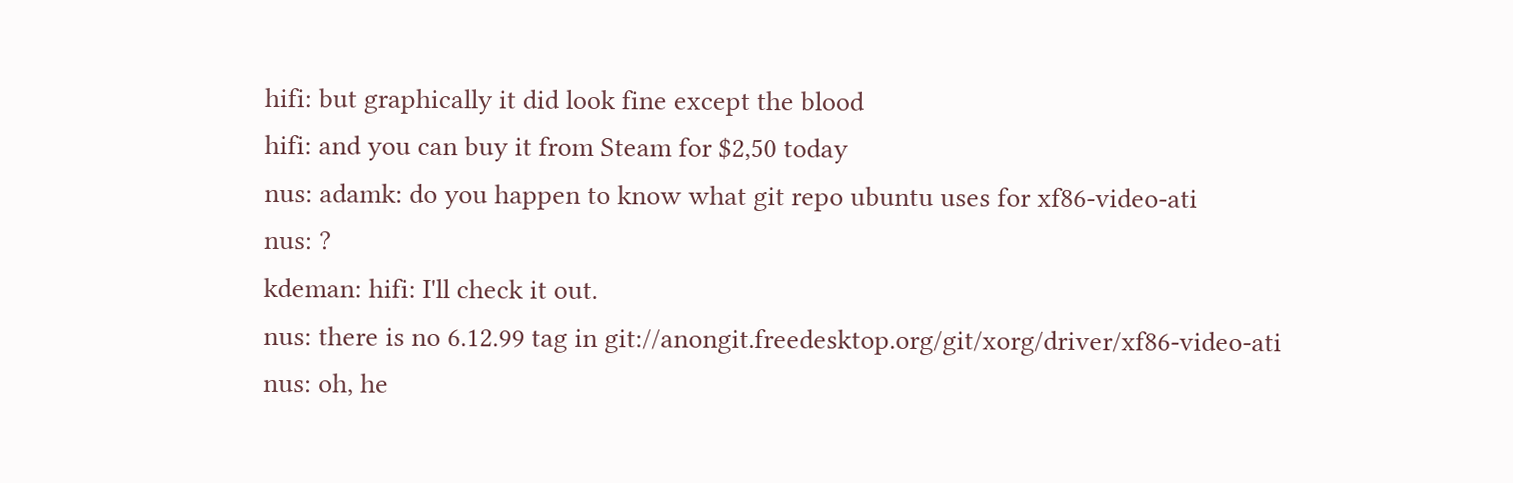hifi: but graphically it did look fine except the blood
hifi: and you can buy it from Steam for $2,50 today
nus: adamk: do you happen to know what git repo ubuntu uses for xf86-video-ati
nus: ?
kdeman: hifi: I'll check it out.
nus: there is no 6.12.99 tag in git://anongit.freedesktop.org/git/xorg/driver/xf86-video-ati
nus: oh, he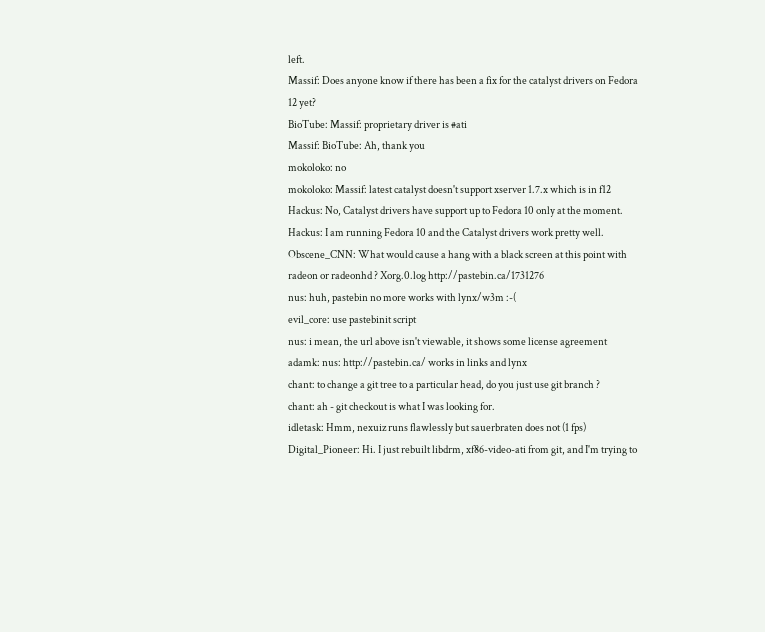left.
Massif: Does anyone know if there has been a fix for the catalyst drivers on Fedora 12 yet?
BioTube: Massif: proprietary driver is #ati
Massif: BioTube: Ah, thank you
mokoloko: no
mokoloko: Massif: latest catalyst doesn't support xserver 1.7.x which is in f12
Hackus: No, Catalyst drivers have support up to Fedora 10 only at the moment.
Hackus: I am running Fedora 10 and the Catalyst drivers work pretty well.
Obscene_CNN: What would cause a hang with a black screen at this point with radeon or radeonhd ? Xorg.0.log http://pastebin.ca/1731276
nus: huh, pastebin no more works with lynx/w3m :-(
evil_core: use pastebinit script
nus: i mean, the url above isn't viewable, it shows some license agreement
adamk: nus: http://pastebin.ca/ works in links and lynx
chant: to change a git tree to a particular head, do you just use git branch ?
chant: ah - git checkout is what I was looking for.
idletask: Hmm, nexuiz runs flawlessly but sauerbraten does not (1 fps)
Digital_Pioneer: Hi. I just rebuilt libdrm, xf86-video-ati from git, and I'm trying to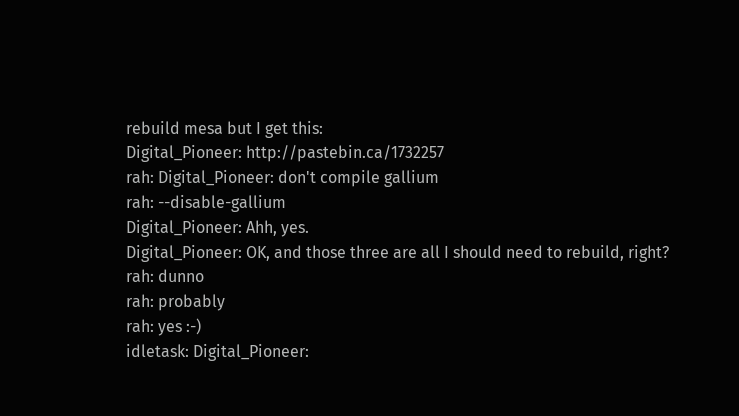rebuild mesa but I get this:
Digital_Pioneer: http://pastebin.ca/1732257
rah: Digital_Pioneer: don't compile gallium
rah: --disable-gallium
Digital_Pioneer: Ahh, yes.
Digital_Pioneer: OK, and those three are all I should need to rebuild, right?
rah: dunno
rah: probably
rah: yes :-)
idletask: Digital_Pioneer: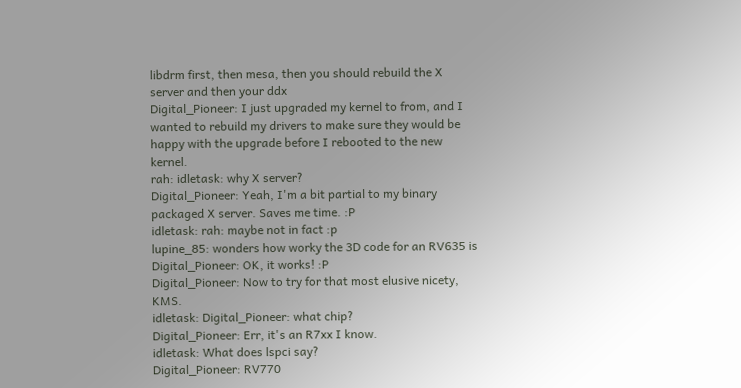libdrm first, then mesa, then you should rebuild the X server and then your ddx
Digital_Pioneer: I just upgraded my kernel to from, and I wanted to rebuild my drivers to make sure they would be happy with the upgrade before I rebooted to the new kernel.
rah: idletask: why X server?
Digital_Pioneer: Yeah, I'm a bit partial to my binary packaged X server. Saves me time. :P
idletask: rah: maybe not in fact :p
lupine_85: wonders how worky the 3D code for an RV635 is
Digital_Pioneer: OK, it works! :P
Digital_Pioneer: Now to try for that most elusive nicety, KMS.
idletask: Digital_Pioneer: what chip?
Digital_Pioneer: Err, it's an R7xx I know.
idletask: What does lspci say?
Digital_Pioneer: RV770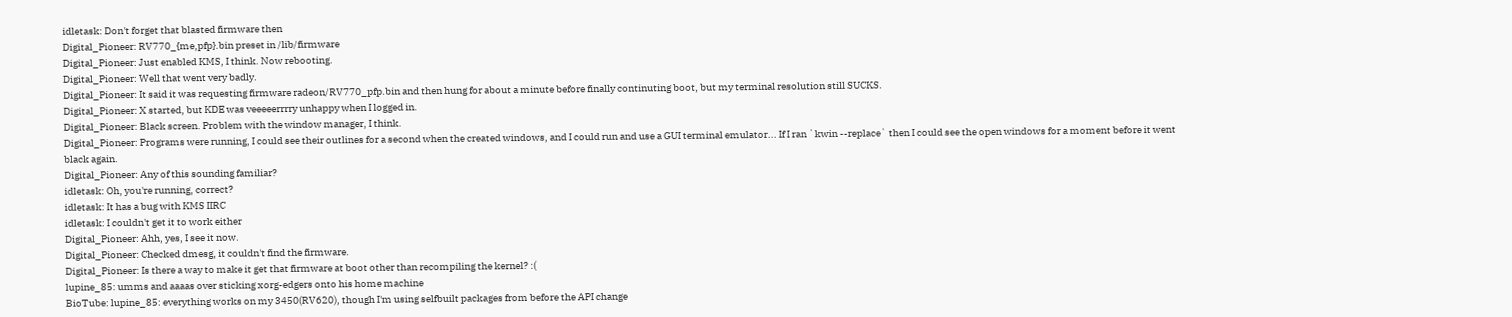idletask: Don't forget that blasted firmware then
Digital_Pioneer: RV770_{me,pfp}.bin preset in /lib/firmware
Digital_Pioneer: Just enabled KMS, I think. Now rebooting.
Digital_Pioneer: Well that went very badly.
Digital_Pioneer: It said it was requesting firmware radeon/RV770_pfp.bin and then hung for about a minute before finally continuting boot, but my terminal resolution still SUCKS.
Digital_Pioneer: X started, but KDE was veeeeerrrry unhappy when I logged in.
Digital_Pioneer: Black screen. Problem with the window manager, I think.
Digital_Pioneer: Programs were running, I could see their outlines for a second when the created windows, and I could run and use a GUI terminal emulator... If I ran `kwin --replace` then I could see the open windows for a moment before it went black again.
Digital_Pioneer: Any of this sounding familiar?
idletask: Oh, you're running, correct?
idletask: It has a bug with KMS IIRC
idletask: I couldn't get it to work either
Digital_Pioneer: Ahh, yes, I see it now.
Digital_Pioneer: Checked dmesg, it couldn't find the firmware.
Digital_Pioneer: Is there a way to make it get that firmware at boot other than recompiling the kernel? :(
lupine_85: umms and aaaas over sticking xorg-edgers onto his home machine
BioTube: lupine_85: everything works on my 3450(RV620), though I'm using selfbuilt packages from before the API change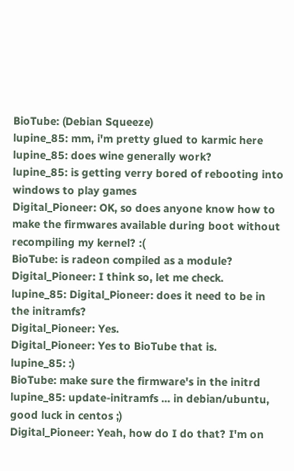BioTube: (Debian Squeeze)
lupine_85: mm, i'm pretty glued to karmic here
lupine_85: does wine generally work?
lupine_85: is getting verry bored of rebooting into windows to play games
Digital_Pioneer: OK, so does anyone know how to make the firmwares available during boot without recompiling my kernel? :(
BioTube: is radeon compiled as a module?
Digital_Pioneer: I think so, let me check.
lupine_85: Digital_Pioneer: does it need to be in the initramfs?
Digital_Pioneer: Yes.
Digital_Pioneer: Yes to BioTube that is.
lupine_85: :)
BioTube: make sure the firmware's in the initrd
lupine_85: update-initramfs ... in debian/ubuntu, good luck in centos ;)
Digital_Pioneer: Yeah, how do I do that? I'm on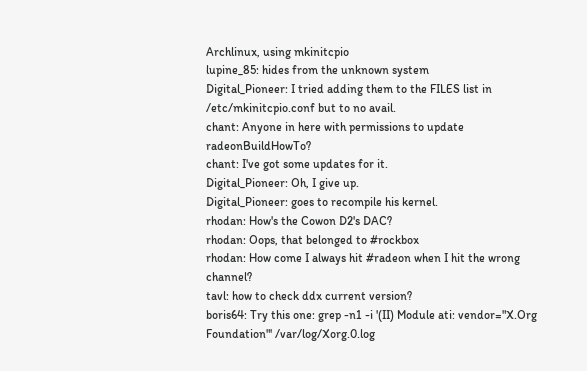Archlinux, using mkinitcpio
lupine_85: hides from the unknown system
Digital_Pioneer: I tried adding them to the FILES list in /etc/mkinitcpio.conf but to no avail.
chant: Anyone in here with permissions to update radeonBuildHowTo?
chant: I've got some updates for it.
Digital_Pioneer: Oh, I give up.
Digital_Pioneer: goes to recompile his kernel.
rhodan: How's the Cowon D2's DAC?
rhodan: Oops, that belonged to #rockbox
rhodan: How come I always hit #radeon when I hit the wrong channel?
tavl: how to check ddx current version?
boris64: Try this one: grep -n1 -i '(II) Module ati: vendor="X.Org Foundation"' /var/log/Xorg.0.log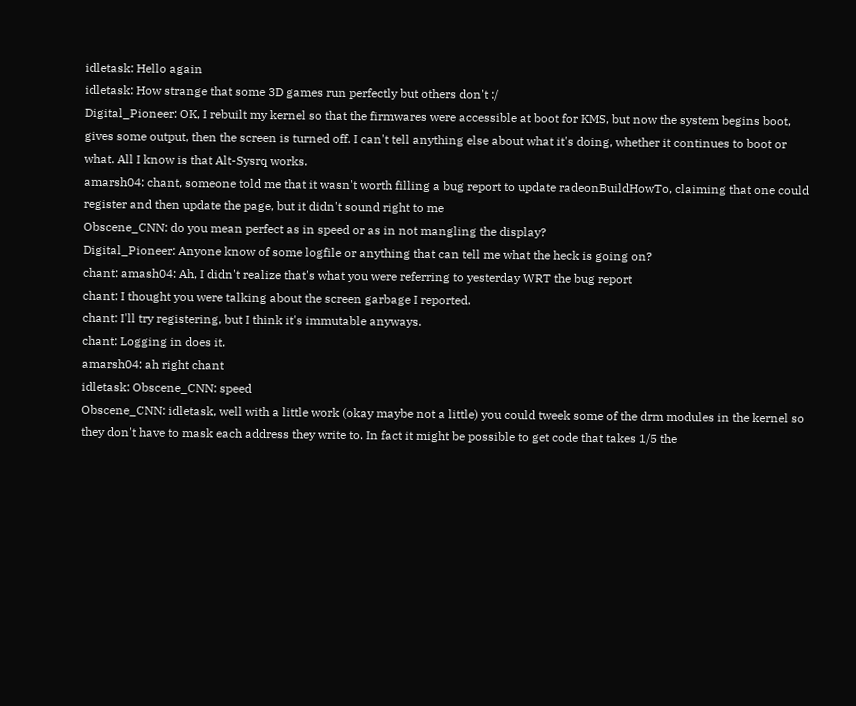idletask: Hello again
idletask: How strange that some 3D games run perfectly but others don't :/
Digital_Pioneer: OK, I rebuilt my kernel so that the firmwares were accessible at boot for KMS, but now the system begins boot, gives some output, then the screen is turned off. I can't tell anything else about what it's doing, whether it continues to boot or what. All I know is that Alt-Sysrq works.
amarsh04: chant, someone told me that it wasn't worth filling a bug report to update radeonBuildHowTo, claiming that one could register and then update the page, but it didn't sound right to me
Obscene_CNN: do you mean perfect as in speed or as in not mangling the display?
Digital_Pioneer: Anyone know of some logfile or anything that can tell me what the heck is going on?
chant: amash04: Ah, I didn't realize that's what you were referring to yesterday WRT the bug report
chant: I thought you were talking about the screen garbage I reported.
chant: I'll try registering, but I think it's immutable anyways.
chant: Logging in does it.
amarsh04: ah right chant
idletask: Obscene_CNN: speed
Obscene_CNN: idletask, well with a little work (okay maybe not a little) you could tweek some of the drm modules in the kernel so they don't have to mask each address they write to. In fact it might be possible to get code that takes 1/5 the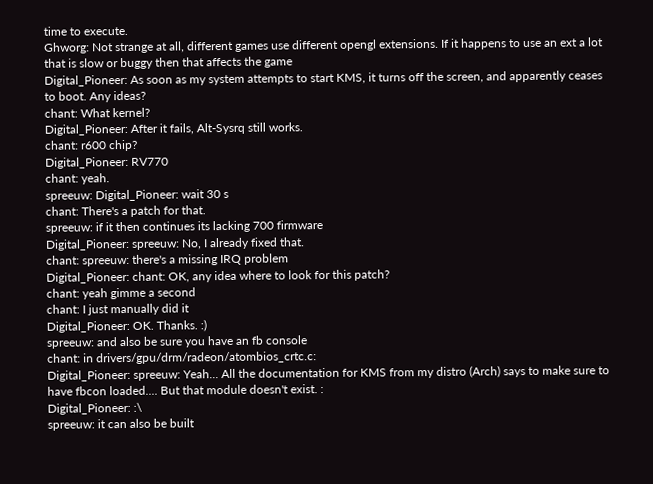time to execute.
Ghworg: Not strange at all, different games use different opengl extensions. If it happens to use an ext a lot that is slow or buggy then that affects the game
Digital_Pioneer: As soon as my system attempts to start KMS, it turns off the screen, and apparently ceases to boot. Any ideas?
chant: What kernel?
Digital_Pioneer: After it fails, Alt-Sysrq still works.
chant: r600 chip?
Digital_Pioneer: RV770
chant: yeah.
spreeuw: Digital_Pioneer: wait 30 s
chant: There's a patch for that.
spreeuw: if it then continues its lacking 700 firmware
Digital_Pioneer: spreeuw: No, I already fixed that.
chant: spreeuw: there's a missing IRQ problem
Digital_Pioneer: chant: OK, any idea where to look for this patch?
chant: yeah gimme a second
chant: I just manually did it
Digital_Pioneer: OK. Thanks. :)
spreeuw: and also be sure you have an fb console
chant: in drivers/gpu/drm/radeon/atombios_crtc.c:
Digital_Pioneer: spreeuw: Yeah... All the documentation for KMS from my distro (Arch) says to make sure to have fbcon loaded.... But that module doesn't exist. :
Digital_Pioneer: :\
spreeuw: it can also be built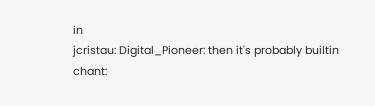in
jcristau: Digital_Pioneer: then it's probably builtin
chant: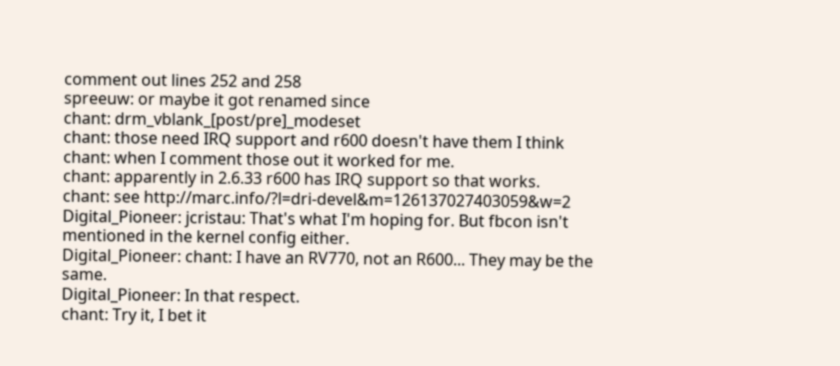comment out lines 252 and 258
spreeuw: or maybe it got renamed since
chant: drm_vblank_[post/pre]_modeset
chant: those need IRQ support and r600 doesn't have them I think
chant: when I comment those out it worked for me.
chant: apparently in 2.6.33 r600 has IRQ support so that works.
chant: see http://marc.info/?l=dri-devel&m=126137027403059&w=2
Digital_Pioneer: jcristau: That's what I'm hoping for. But fbcon isn't mentioned in the kernel config either.
Digital_Pioneer: chant: I have an RV770, not an R600... They may be the same.
Digital_Pioneer: In that respect.
chant: Try it, I bet it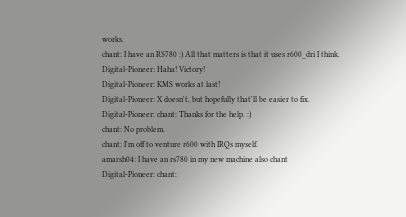works.
chant: I have an RS780 :) All that matters is that it uses r600_dri I think.
Digital-Pioneer: Haha! Victory!
Digital-Pioneer: KMS works at last!
Digital-Pioneer: X doesn't, but hopefully that'll be easier to fix.
Digital-Pioneer: chant: Thanks for the help. :)
chant: No problem.
chant: I'm off to venture r600 with IRQs myself.
amarsh04: I have an rs780 in my new machine also chant
Digital-Pioneer: chant: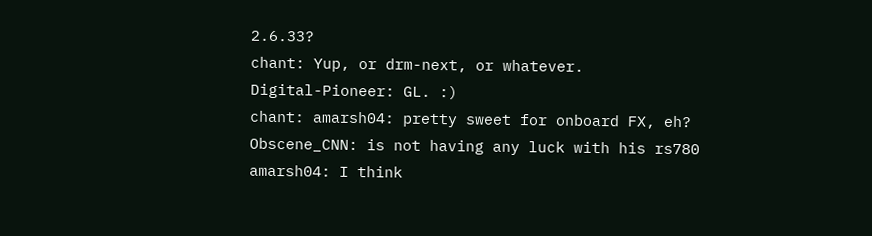2.6.33?
chant: Yup, or drm-next, or whatever.
Digital-Pioneer: GL. :)
chant: amarsh04: pretty sweet for onboard FX, eh?
Obscene_CNN: is not having any luck with his rs780
amarsh04: I think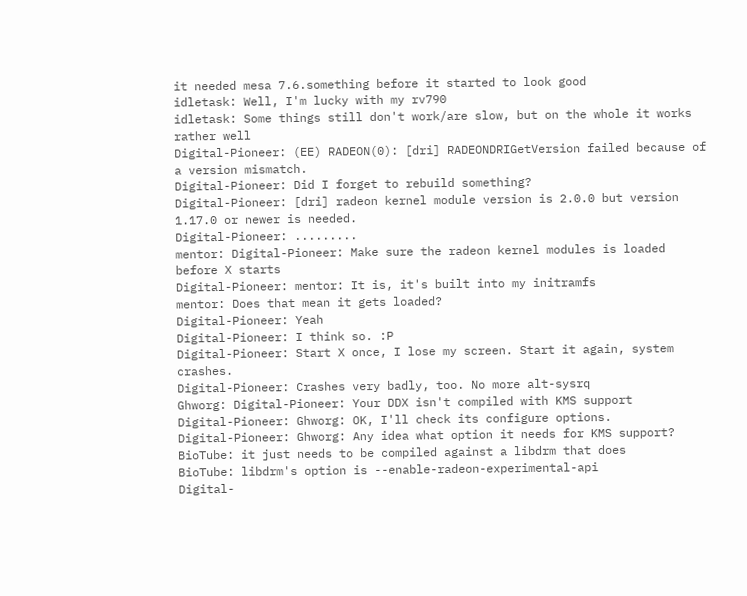it needed mesa 7.6.something before it started to look good
idletask: Well, I'm lucky with my rv790
idletask: Some things still don't work/are slow, but on the whole it works rather well
Digital-Pioneer: (EE) RADEON(0): [dri] RADEONDRIGetVersion failed because of a version mismatch.
Digital-Pioneer: Did I forget to rebuild something?
Digital-Pioneer: [dri] radeon kernel module version is 2.0.0 but version 1.17.0 or newer is needed.
Digital-Pioneer: .........
mentor: Digital-Pioneer: Make sure the radeon kernel modules is loaded before X starts
Digital-Pioneer: mentor: It is, it's built into my initramfs
mentor: Does that mean it gets loaded?
Digital-Pioneer: Yeah
Digital-Pioneer: I think so. :P
Digital-Pioneer: Start X once, I lose my screen. Start it again, system crashes.
Digital-Pioneer: Crashes very badly, too. No more alt-sysrq
Ghworg: Digital-Pioneer: Your DDX isn't compiled with KMS support
Digital-Pioneer: Ghworg: OK, I'll check its configure options.
Digital-Pioneer: Ghworg: Any idea what option it needs for KMS support?
BioTube: it just needs to be compiled against a libdrm that does
BioTube: libdrm's option is --enable-radeon-experimental-api
Digital-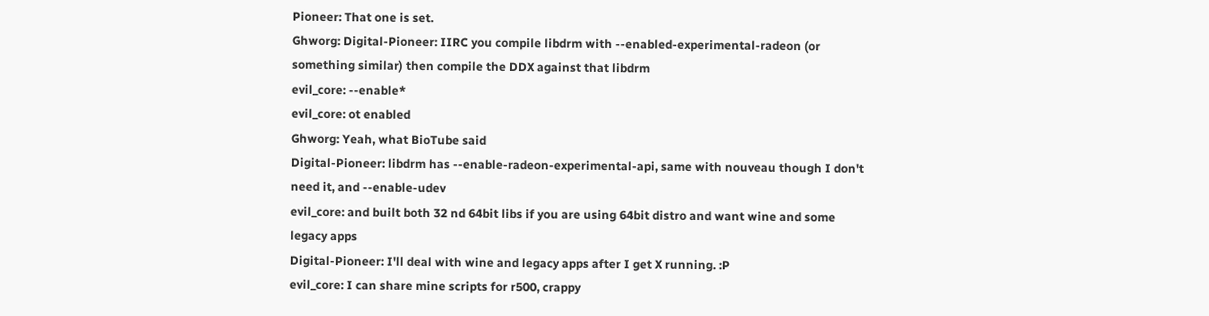Pioneer: That one is set.
Ghworg: Digital-Pioneer: IIRC you compile libdrm with --enabled-experimental-radeon (or something similar) then compile the DDX against that libdrm
evil_core: --enable*
evil_core: ot enabled
Ghworg: Yeah, what BioTube said
Digital-Pioneer: libdrm has --enable-radeon-experimental-api, same with nouveau though I don't need it, and --enable-udev
evil_core: and built both 32 nd 64bit libs if you are using 64bit distro and want wine and some legacy apps
Digital-Pioneer: I'll deal with wine and legacy apps after I get X running. :P
evil_core: I can share mine scripts for r500, crappy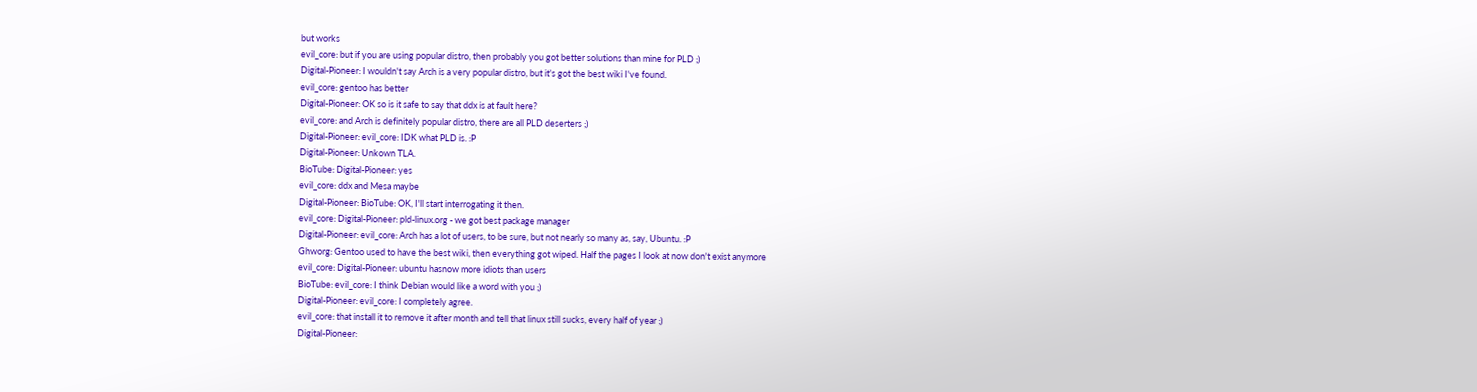but works
evil_core: but if you are using popular distro, then probably you got better solutions than mine for PLD ;)
Digital-Pioneer: I wouldn't say Arch is a very popular distro, but it's got the best wiki I've found.
evil_core: gentoo has better
Digital-Pioneer: OK so is it safe to say that ddx is at fault here?
evil_core: and Arch is definitely popular distro, there are all PLD deserters ;)
Digital-Pioneer: evil_core: IDK what PLD is. :P
Digital-Pioneer: Unkown TLA.
BioTube: Digital-Pioneer: yes
evil_core: ddx and Mesa maybe
Digital-Pioneer: BioTube: OK, I'll start interrogating it then.
evil_core: Digital-Pioneer: pld-linux.org - we got best package manager
Digital-Pioneer: evil_core: Arch has a lot of users, to be sure, but not nearly so many as, say, Ubuntu. :P
Ghworg: Gentoo used to have the best wiki, then everything got wiped. Half the pages I look at now don't exist anymore
evil_core: Digital-Pioneer: ubuntu hasnow more idiots than users
BioTube: evil_core: I think Debian would like a word with you ;)
Digital-Pioneer: evil_core: I completely agree.
evil_core: that install it to remove it after month and tell that linux still sucks, every half of year ;)
Digital-Pioneer: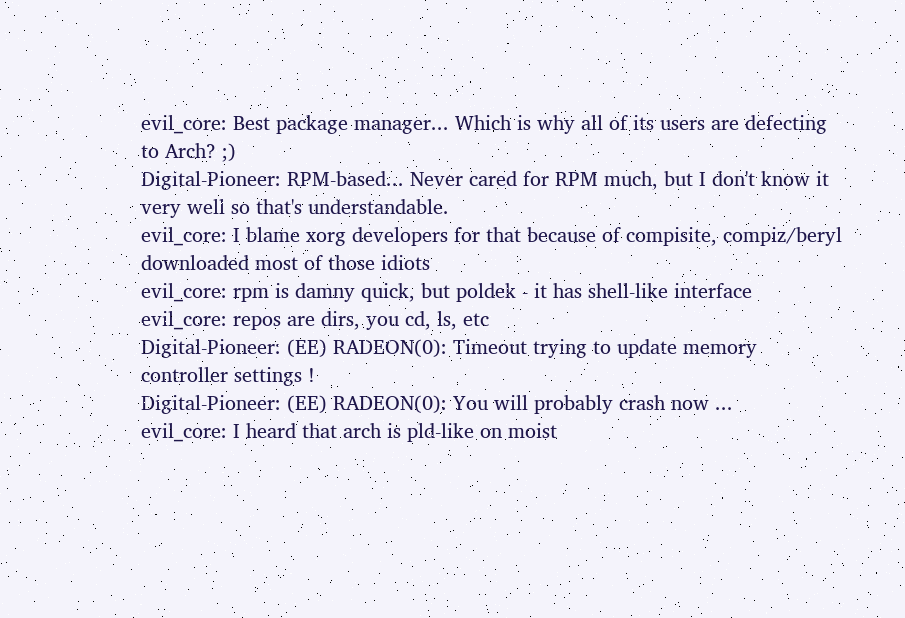evil_core: Best package manager... Which is why all of its users are defecting to Arch? ;)
Digital-Pioneer: RPM-based... Never cared for RPM much, but I don't know it very well so that's understandable.
evil_core: I blame xorg developers for that because of compisite, compiz/beryl downloaded most of those idiots
evil_core: rpm is damny quick, but poldek - it has shell-like interface
evil_core: repos are dirs, you cd, ls, etc
Digital-Pioneer: (EE) RADEON(0): Timeout trying to update memory controller settings !
Digital-Pioneer: (EE) RADEON(0): You will probably crash now ...
evil_core: I heard that arch is pld-like on moist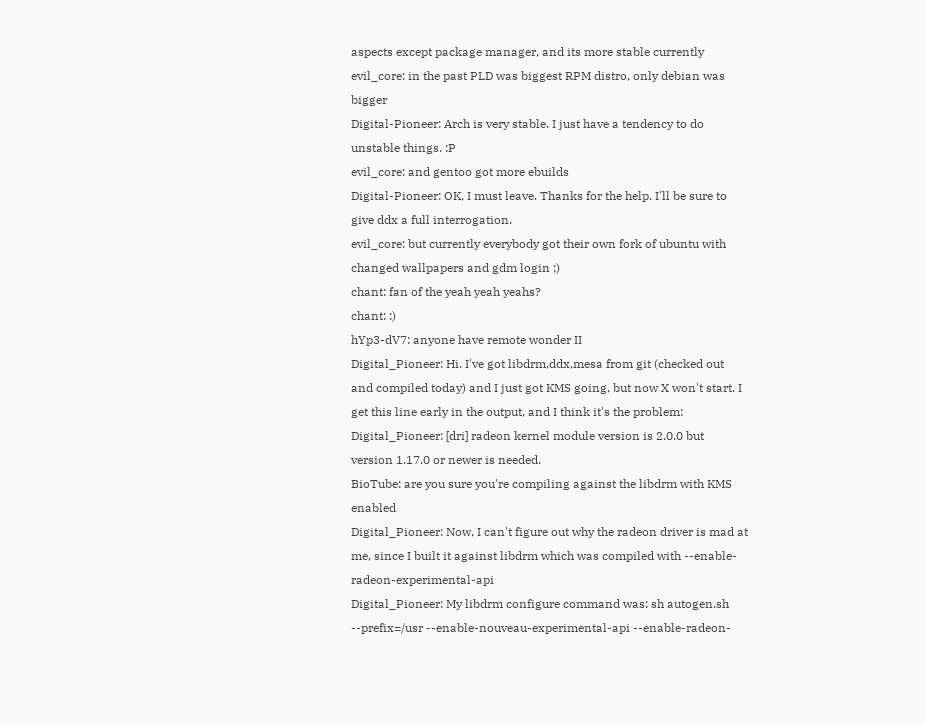aspects except package manager, and its more stable currently
evil_core: in the past PLD was biggest RPM distro, only debian was bigger
Digital-Pioneer: Arch is very stable. I just have a tendency to do unstable things. :P
evil_core: and gentoo got more ebuilds
Digital-Pioneer: OK, I must leave. Thanks for the help. I'll be sure to give ddx a full interrogation.
evil_core: but currently everybody got their own fork of ubuntu with changed wallpapers and gdm login ;)
chant: fan of the yeah yeah yeahs?
chant: :)
hYp3-dV7: anyone have remote wonder II
Digital_Pioneer: Hi. I've got libdrm,ddx,mesa from git (checked out and compiled today) and I just got KMS going, but now X won't start. I get this line early in the output, and I think it's the problem:
Digital_Pioneer: [dri] radeon kernel module version is 2.0.0 but version 1.17.0 or newer is needed.
BioTube: are you sure you're compiling against the libdrm with KMS enabled
Digital_Pioneer: Now, I can't figure out why the radeon driver is mad at me, since I built it against libdrm which was compiled with --enable-radeon-experimental-api
Digital_Pioneer: My libdrm configure command was: sh autogen.sh --prefix=/usr --enable-nouveau-experimental-api --enable-radeon-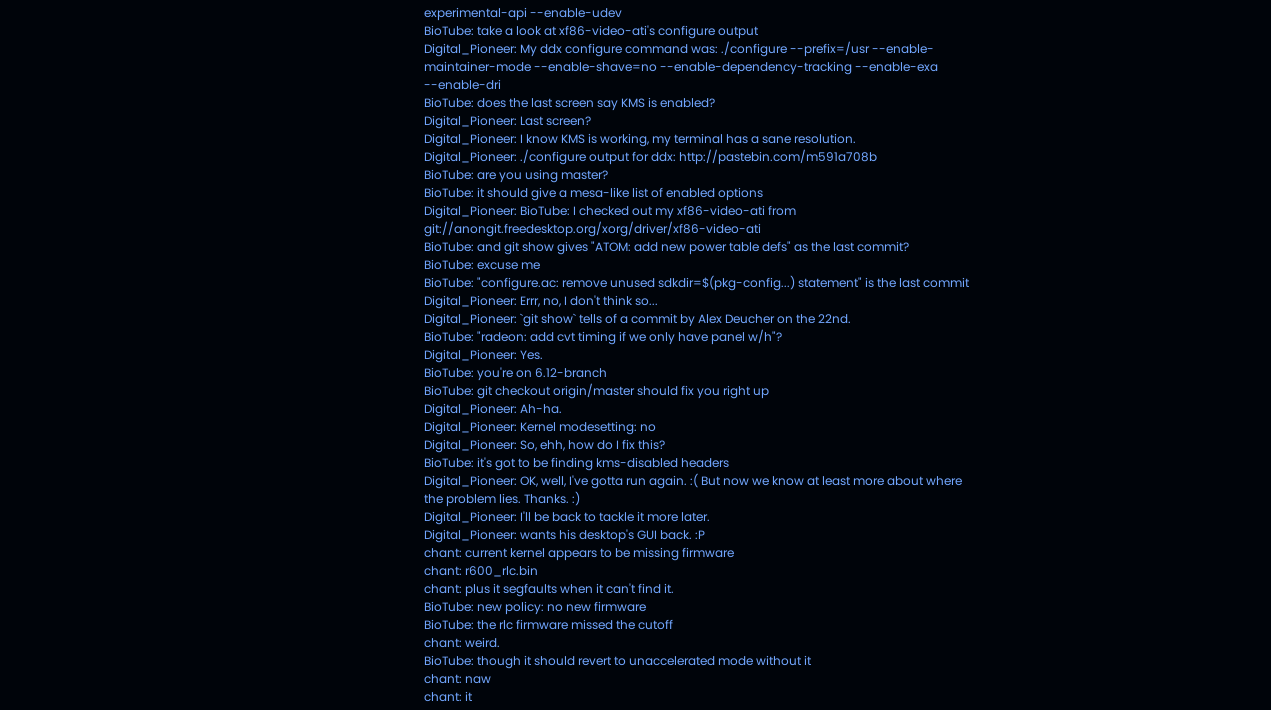experimental-api --enable-udev
BioTube: take a look at xf86-video-ati's configure output
Digital_Pioneer: My ddx configure command was: ./configure --prefix=/usr --enable-maintainer-mode --enable-shave=no --enable-dependency-tracking --enable-exa --enable-dri
BioTube: does the last screen say KMS is enabled?
Digital_Pioneer: Last screen?
Digital_Pioneer: I know KMS is working, my terminal has a sane resolution.
Digital_Pioneer: ./configure output for ddx: http://pastebin.com/m591a708b
BioTube: are you using master?
BioTube: it should give a mesa-like list of enabled options
Digital_Pioneer: BioTube: I checked out my xf86-video-ati from git://anongit.freedesktop.org/xorg/driver/xf86-video-ati
BioTube: and git show gives "ATOM: add new power table defs" as the last commit?
BioTube: excuse me
BioTube: "configure.ac: remove unused sdkdir=$(pkg-config...) statement" is the last commit
Digital_Pioneer: Errr, no, I don't think so...
Digital_Pioneer: `git show` tells of a commit by Alex Deucher on the 22nd.
BioTube: "radeon: add cvt timing if we only have panel w/h"?
Digital_Pioneer: Yes.
BioTube: you're on 6.12-branch
BioTube: git checkout origin/master should fix you right up
Digital_Pioneer: Ah-ha.
Digital_Pioneer: Kernel modesetting: no
Digital_Pioneer: So, ehh, how do I fix this?
BioTube: it's got to be finding kms-disabled headers
Digital_Pioneer: OK, well, I've gotta run again. :( But now we know at least more about where the problem lies. Thanks. :)
Digital_Pioneer: I'll be back to tackle it more later.
Digital_Pioneer: wants his desktop's GUI back. :P
chant: current kernel appears to be missing firmware
chant: r600_rlc.bin
chant: plus it segfaults when it can't find it.
BioTube: new policy: no new firmware
BioTube: the rlc firmware missed the cutoff
chant: weird.
BioTube: though it should revert to unaccelerated mode without it
chant: naw
chant: it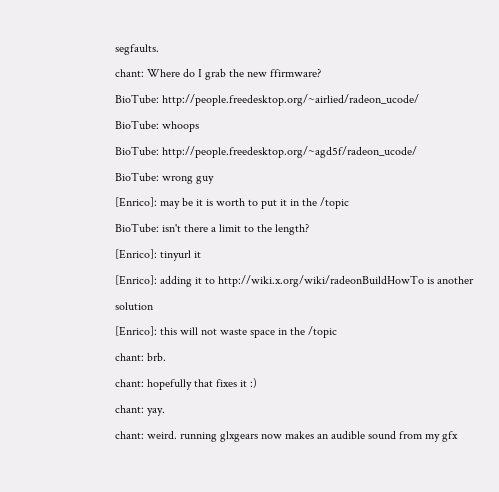segfaults.
chant: Where do I grab the new ffirmware?
BioTube: http://people.freedesktop.org/~airlied/radeon_ucode/
BioTube: whoops
BioTube: http://people.freedesktop.org/~agd5f/radeon_ucode/
BioTube: wrong guy
[Enrico]: may be it is worth to put it in the /topic
BioTube: isn't there a limit to the length?
[Enrico]: tinyurl it
[Enrico]: adding it to http://wiki.x.org/wiki/radeonBuildHowTo is another solution
[Enrico]: this will not waste space in the /topic
chant: brb.
chant: hopefully that fixes it :)
chant: yay.
chant: weird. running glxgears now makes an audible sound from my gfx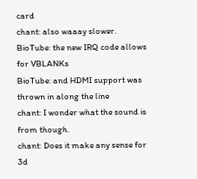card
chant: also waaay slower.
BioTube: the new IRQ code allows for VBLANKs
BioTube: and HDMI support was thrown in along the line
chant: I wonder what the sound is from though.
chant: Does it make any sense for 3d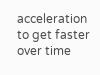acceleration to get faster over time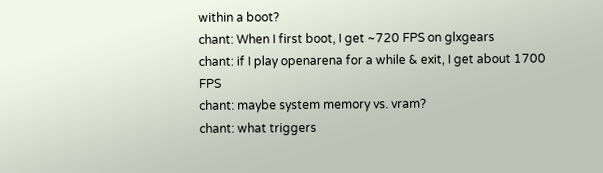within a boot?
chant: When I first boot, I get ~720 FPS on glxgears
chant: if I play openarena for a while & exit, I get about 1700 FPS
chant: maybe system memory vs. vram?
chant: what triggers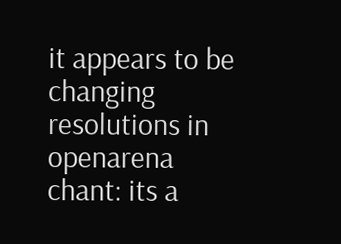it appears to be changing resolutions in openarena
chant: its a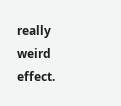really weird effect.